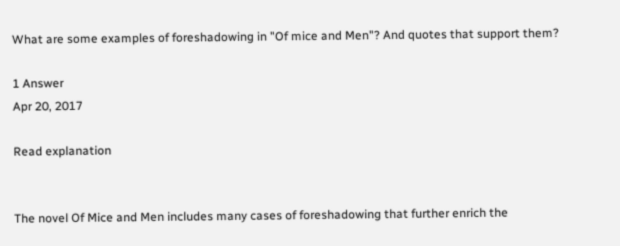What are some examples of foreshadowing in "Of mice and Men"? And quotes that support them?

1 Answer
Apr 20, 2017

Read explanation


The novel Of Mice and Men includes many cases of foreshadowing that further enrich the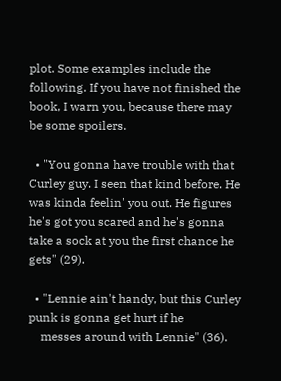plot. Some examples include the following. If you have not finished the book, I warn you, because there may be some spoilers.

  • "You gonna have trouble with that Curley guy. I seen that kind before. He was kinda feelin' you out. He figures he's got you scared and he's gonna take a sock at you the first chance he gets" (29).

  • "Lennie ain't handy, but this Curley punk is gonna get hurt if he
    messes around with Lennie" (36).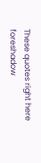These quotes right here foreshadow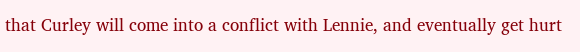that Curley will come into a conflict with Lennie, and eventually get hurt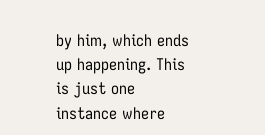by him, which ends up happening. This is just one instance where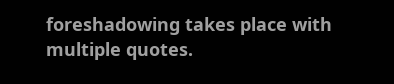foreshadowing takes place with multiple quotes.